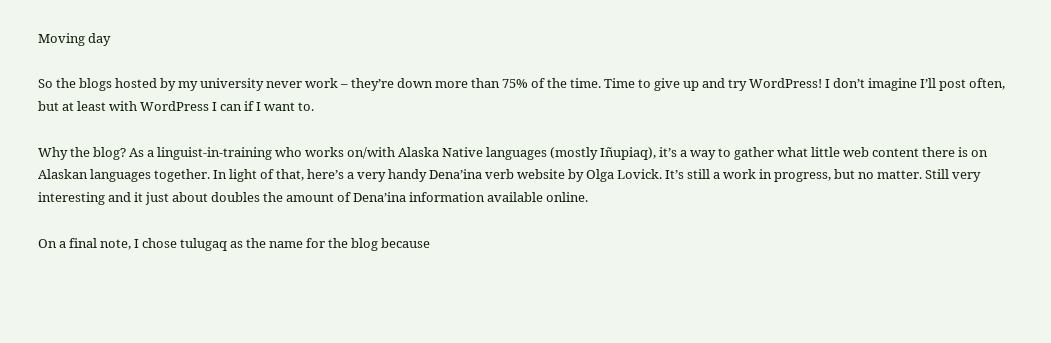Moving day

So the blogs hosted by my university never work – they’re down more than 75% of the time. Time to give up and try WordPress! I don’t imagine I’ll post often, but at least with WordPress I can if I want to.

Why the blog? As a linguist-in-training who works on/with Alaska Native languages (mostly Iñupiaq), it’s a way to gather what little web content there is on Alaskan languages together. In light of that, here’s a very handy Dena’ina verb website by Olga Lovick. It’s still a work in progress, but no matter. Still very interesting and it just about doubles the amount of Dena’ina information available online.

On a final note, I chose tulugaq as the name for the blog because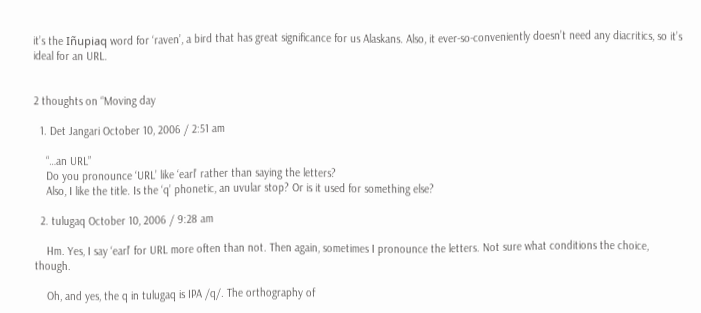it’s the Iñupiaq word for ‘raven’, a bird that has great significance for us Alaskans. Also, it ever-so-conveniently doesn’t need any diacritics, so it’s ideal for an URL.


2 thoughts on “Moving day

  1. Det Jangari October 10, 2006 / 2:51 am

    “…an URL”
    Do you pronounce ‘URL’ like ‘earl’ rather than saying the letters?
    Also, I like the title. Is the ‘q’ phonetic, an uvular stop? Or is it used for something else?

  2. tulugaq October 10, 2006 / 9:28 am

    Hm. Yes, I say ‘earl’ for URL more often than not. Then again, sometimes I pronounce the letters. Not sure what conditions the choice, though.

    Oh, and yes, the q in tulugaq is IPA /q/. The orthography of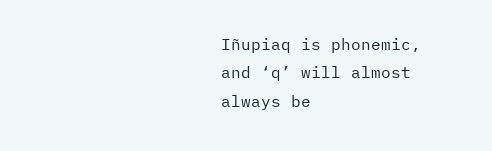Iñupiaq is phonemic, and ‘q’ will almost always be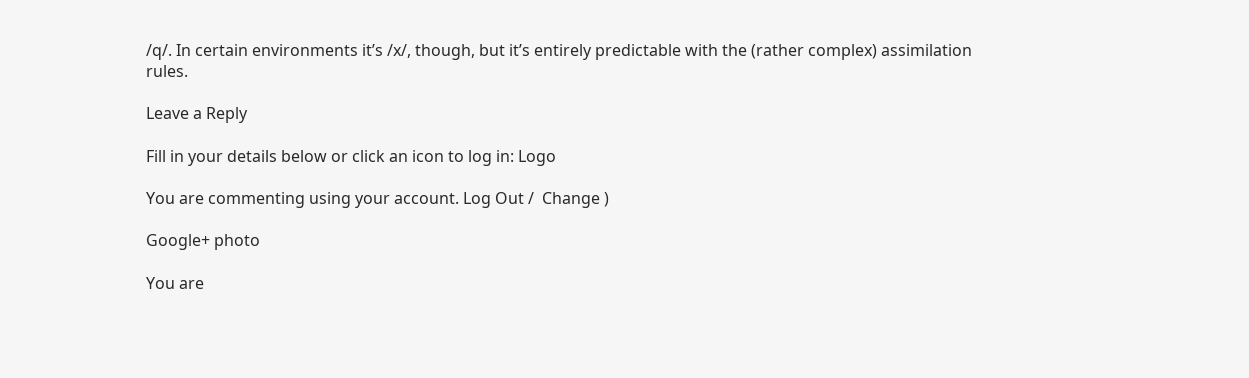/q/. In certain environments it’s /x/, though, but it’s entirely predictable with the (rather complex) assimilation rules.

Leave a Reply

Fill in your details below or click an icon to log in: Logo

You are commenting using your account. Log Out /  Change )

Google+ photo

You are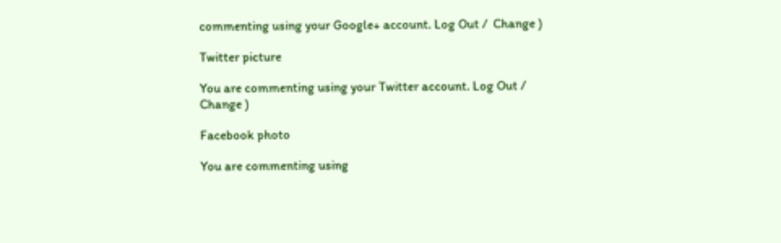commenting using your Google+ account. Log Out /  Change )

Twitter picture

You are commenting using your Twitter account. Log Out /  Change )

Facebook photo

You are commenting using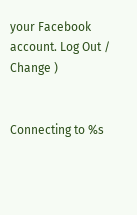your Facebook account. Log Out /  Change )


Connecting to %s